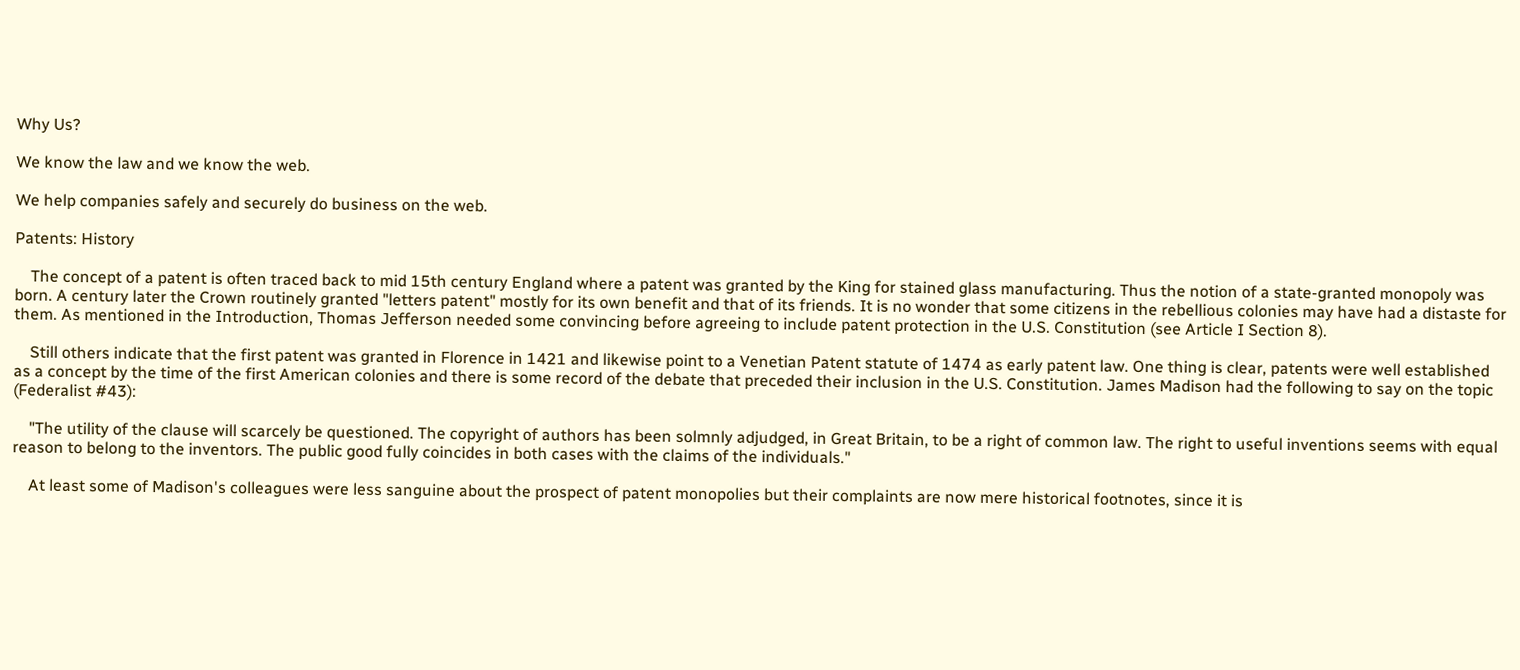Why Us?

We know the law and we know the web.

We help companies safely and securely do business on the web.

Patents: History

    The concept of a patent is often traced back to mid 15th century England where a patent was granted by the King for stained glass manufacturing. Thus the notion of a state-granted monopoly was born. A century later the Crown routinely granted "letters patent" mostly for its own benefit and that of its friends. It is no wonder that some citizens in the rebellious colonies may have had a distaste for them. As mentioned in the Introduction, Thomas Jefferson needed some convincing before agreeing to include patent protection in the U.S. Constitution (see Article I Section 8).

    Still others indicate that the first patent was granted in Florence in 1421 and likewise point to a Venetian Patent statute of 1474 as early patent law. One thing is clear, patents were well established as a concept by the time of the first American colonies and there is some record of the debate that preceded their inclusion in the U.S. Constitution. James Madison had the following to say on the topic (Federalist #43):

    "The utility of the clause will scarcely be questioned. The copyright of authors has been solmnly adjudged, in Great Britain, to be a right of common law. The right to useful inventions seems with equal reason to belong to the inventors. The public good fully coincides in both cases with the claims of the individuals."

    At least some of Madison's colleagues were less sanguine about the prospect of patent monopolies but their complaints are now mere historical footnotes, since it is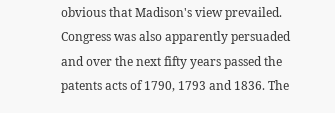obvious that Madison's view prevailed. Congress was also apparently persuaded and over the next fifty years passed the patents acts of 1790, 1793 and 1836. The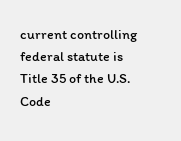current controlling federal statute is Title 35 of the U.S. Code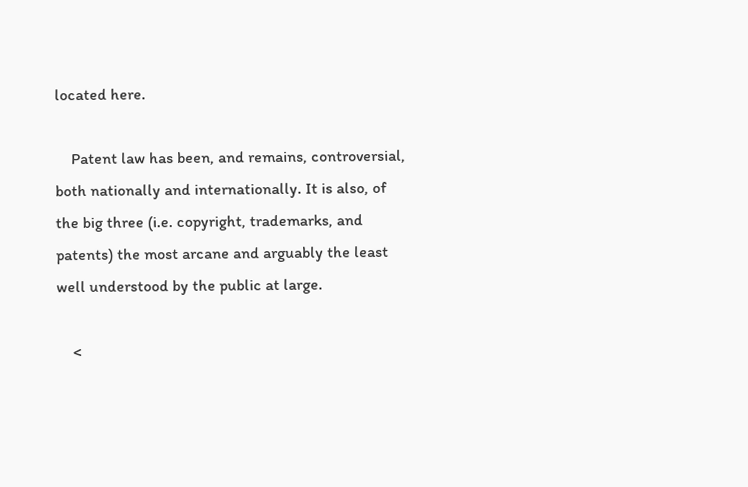located here.

    Patent law has been, and remains, controversial, both nationally and internationally. It is also, of the big three (i.e. copyright, trademarks, and patents) the most arcane and arguably the least well understood by the public at large.

    <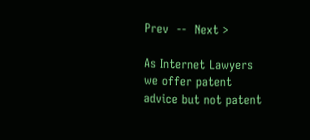Prev  --  Next >

As Internet Lawyers we offer patent advice but not patent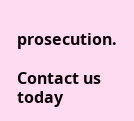prosecution.

Contact us today